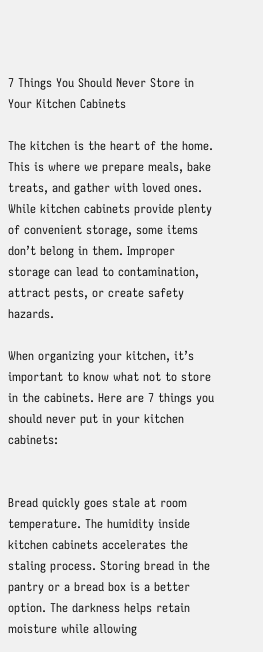7 Things You Should Never Store in Your Kitchen Cabinets

The kitchen is the heart of the home. This is where we prepare meals, bake treats, and gather with loved ones. While kitchen cabinets provide plenty of convenient storage, some items don’t belong in them. Improper storage can lead to contamination, attract pests, or create safety hazards.

When organizing your kitchen, it’s important to know what not to store in the cabinets. Here are 7 things you should never put in your kitchen cabinets:


Bread quickly goes stale at room temperature. The humidity inside kitchen cabinets accelerates the staling process. Storing bread in the pantry or a bread box is a better option. The darkness helps retain moisture while allowing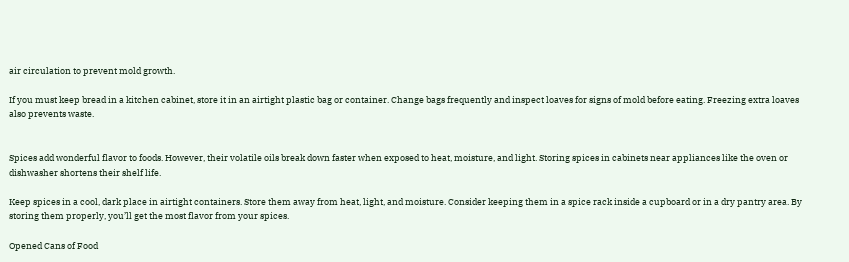air circulation to prevent mold growth.

If you must keep bread in a kitchen cabinet, store it in an airtight plastic bag or container. Change bags frequently and inspect loaves for signs of mold before eating. Freezing extra loaves also prevents waste.


Spices add wonderful flavor to foods. However, their volatile oils break down faster when exposed to heat, moisture, and light. Storing spices in cabinets near appliances like the oven or dishwasher shortens their shelf life.

Keep spices in a cool, dark place in airtight containers. Store them away from heat, light, and moisture. Consider keeping them in a spice rack inside a cupboard or in a dry pantry area. By storing them properly, you’ll get the most flavor from your spices.

Opened Cans of Food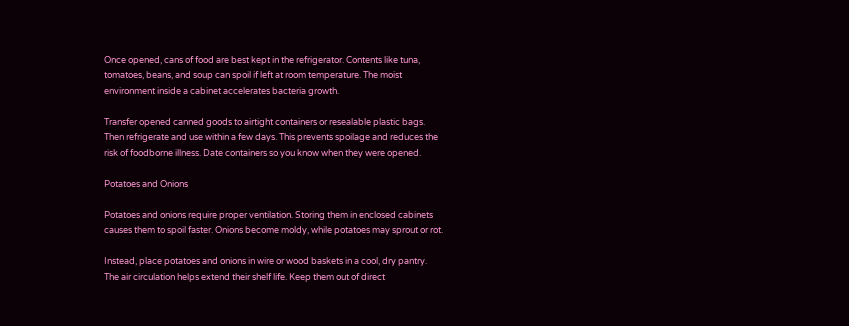Once opened, cans of food are best kept in the refrigerator. Contents like tuna, tomatoes, beans, and soup can spoil if left at room temperature. The moist environment inside a cabinet accelerates bacteria growth.

Transfer opened canned goods to airtight containers or resealable plastic bags. Then refrigerate and use within a few days. This prevents spoilage and reduces the risk of foodborne illness. Date containers so you know when they were opened.

Potatoes and Onions

Potatoes and onions require proper ventilation. Storing them in enclosed cabinets causes them to spoil faster. Onions become moldy, while potatoes may sprout or rot.

Instead, place potatoes and onions in wire or wood baskets in a cool, dry pantry. The air circulation helps extend their shelf life. Keep them out of direct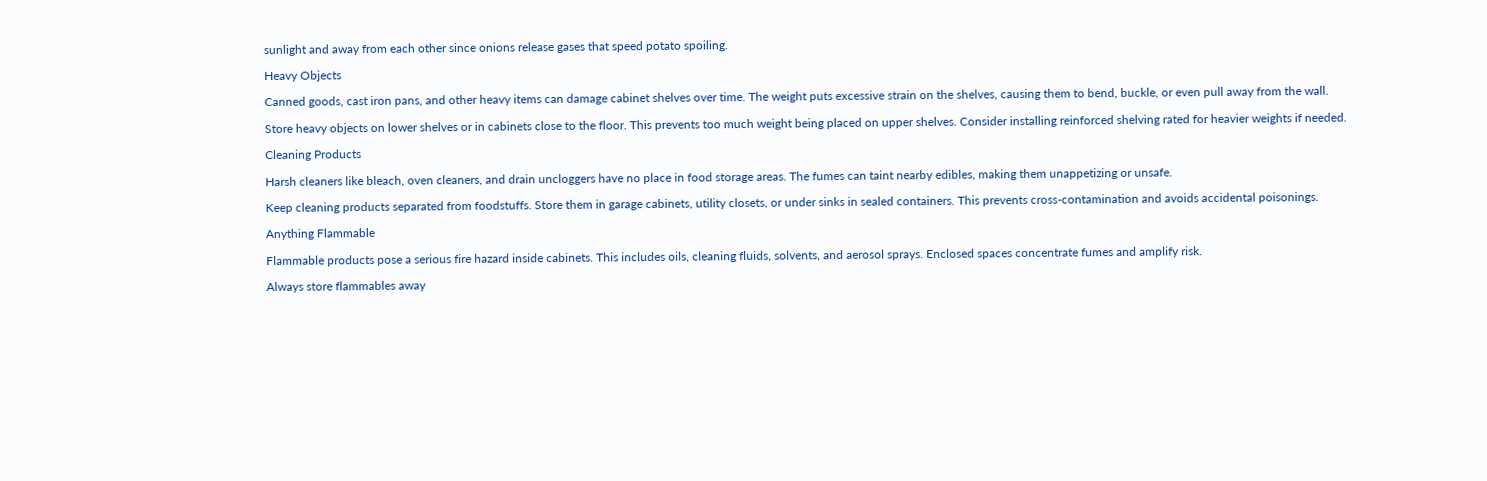sunlight and away from each other since onions release gases that speed potato spoiling.

Heavy Objects

Canned goods, cast iron pans, and other heavy items can damage cabinet shelves over time. The weight puts excessive strain on the shelves, causing them to bend, buckle, or even pull away from the wall.

Store heavy objects on lower shelves or in cabinets close to the floor. This prevents too much weight being placed on upper shelves. Consider installing reinforced shelving rated for heavier weights if needed.

Cleaning Products

Harsh cleaners like bleach, oven cleaners, and drain uncloggers have no place in food storage areas. The fumes can taint nearby edibles, making them unappetizing or unsafe.

Keep cleaning products separated from foodstuffs. Store them in garage cabinets, utility closets, or under sinks in sealed containers. This prevents cross-contamination and avoids accidental poisonings.

Anything Flammable

Flammable products pose a serious fire hazard inside cabinets. This includes oils, cleaning fluids, solvents, and aerosol sprays. Enclosed spaces concentrate fumes and amplify risk.

Always store flammables away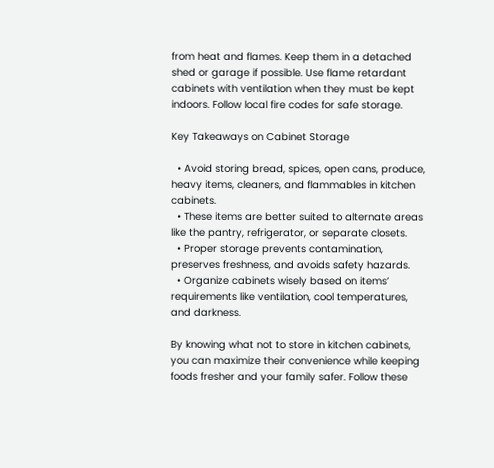from heat and flames. Keep them in a detached shed or garage if possible. Use flame retardant cabinets with ventilation when they must be kept indoors. Follow local fire codes for safe storage.

Key Takeaways on Cabinet Storage

  • Avoid storing bread, spices, open cans, produce, heavy items, cleaners, and flammables in kitchen cabinets.
  • These items are better suited to alternate areas like the pantry, refrigerator, or separate closets.
  • Proper storage prevents contamination, preserves freshness, and avoids safety hazards.
  • Organize cabinets wisely based on items’ requirements like ventilation, cool temperatures, and darkness.

By knowing what not to store in kitchen cabinets, you can maximize their convenience while keeping foods fresher and your family safer. Follow these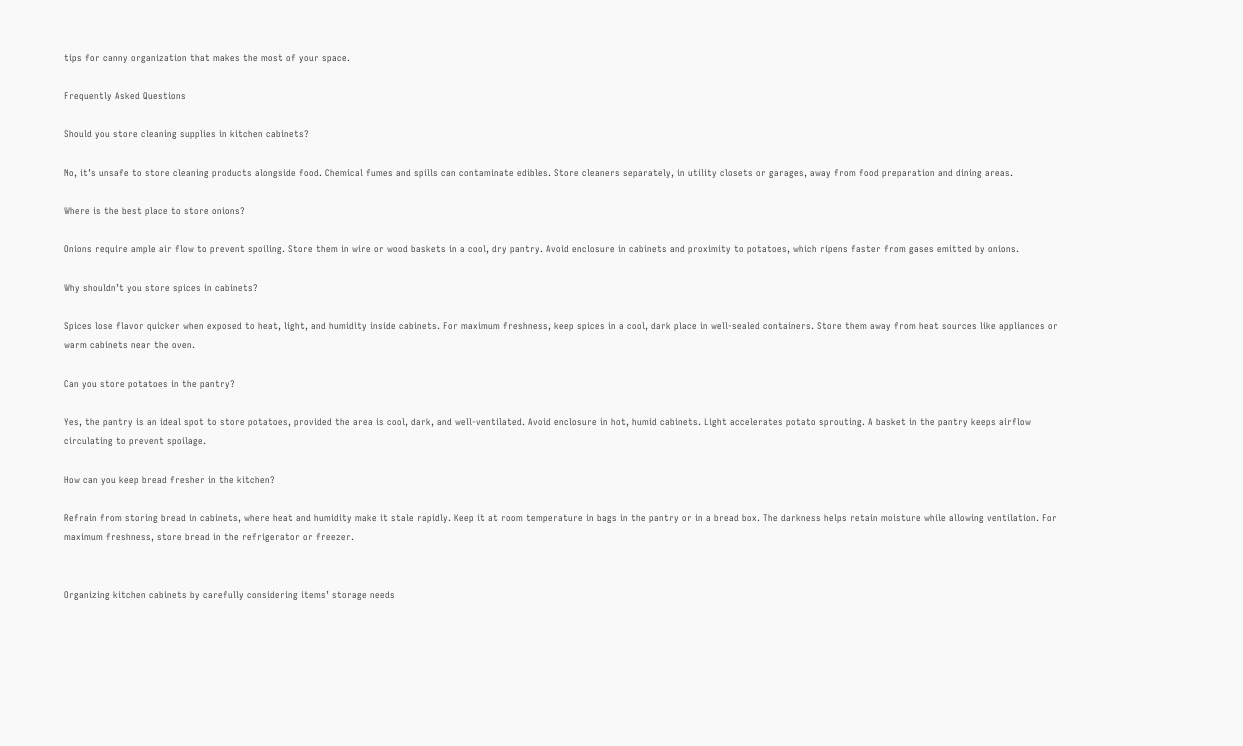tips for canny organization that makes the most of your space.

Frequently Asked Questions

Should you store cleaning supplies in kitchen cabinets?

No, it’s unsafe to store cleaning products alongside food. Chemical fumes and spills can contaminate edibles. Store cleaners separately, in utility closets or garages, away from food preparation and dining areas.

Where is the best place to store onions?

Onions require ample air flow to prevent spoiling. Store them in wire or wood baskets in a cool, dry pantry. Avoid enclosure in cabinets and proximity to potatoes, which ripens faster from gases emitted by onions.

Why shouldn’t you store spices in cabinets?

Spices lose flavor quicker when exposed to heat, light, and humidity inside cabinets. For maximum freshness, keep spices in a cool, dark place in well-sealed containers. Store them away from heat sources like appliances or warm cabinets near the oven.

Can you store potatoes in the pantry?

Yes, the pantry is an ideal spot to store potatoes, provided the area is cool, dark, and well-ventilated. Avoid enclosure in hot, humid cabinets. Light accelerates potato sprouting. A basket in the pantry keeps airflow circulating to prevent spoilage.

How can you keep bread fresher in the kitchen?

Refrain from storing bread in cabinets, where heat and humidity make it stale rapidly. Keep it at room temperature in bags in the pantry or in a bread box. The darkness helps retain moisture while allowing ventilation. For maximum freshness, store bread in the refrigerator or freezer.


Organizing kitchen cabinets by carefully considering items’ storage needs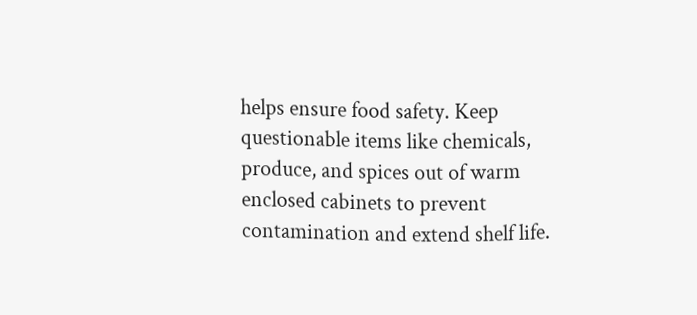helps ensure food safety. Keep questionable items like chemicals, produce, and spices out of warm enclosed cabinets to prevent contamination and extend shelf life.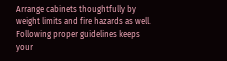Arrange cabinets thoughtfully by weight limits and fire hazards as well. Following proper guidelines keeps your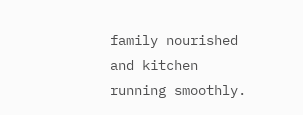family nourished and kitchen running smoothly.